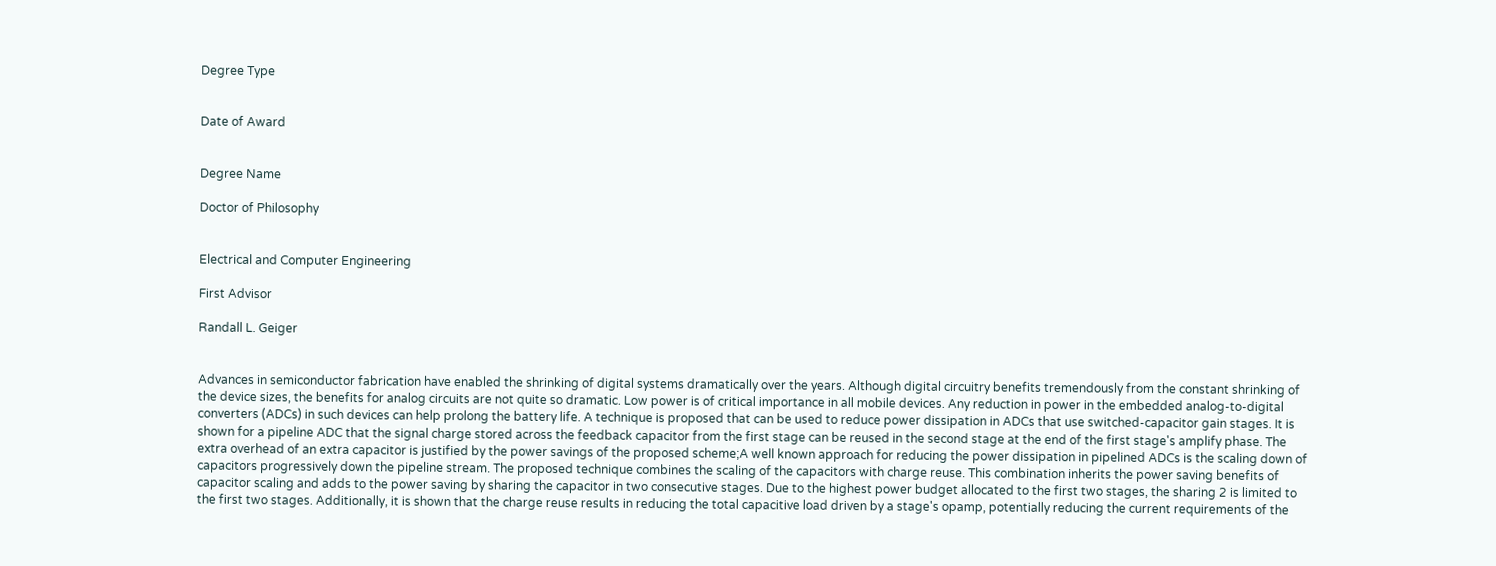Degree Type


Date of Award


Degree Name

Doctor of Philosophy


Electrical and Computer Engineering

First Advisor

Randall L. Geiger


Advances in semiconductor fabrication have enabled the shrinking of digital systems dramatically over the years. Although digital circuitry benefits tremendously from the constant shrinking of the device sizes, the benefits for analog circuits are not quite so dramatic. Low power is of critical importance in all mobile devices. Any reduction in power in the embedded analog-to-digital converters (ADCs) in such devices can help prolong the battery life. A technique is proposed that can be used to reduce power dissipation in ADCs that use switched-capacitor gain stages. It is shown for a pipeline ADC that the signal charge stored across the feedback capacitor from the first stage can be reused in the second stage at the end of the first stage's amplify phase. The extra overhead of an extra capacitor is justified by the power savings of the proposed scheme;A well known approach for reducing the power dissipation in pipelined ADCs is the scaling down of capacitors progressively down the pipeline stream. The proposed technique combines the scaling of the capacitors with charge reuse. This combination inherits the power saving benefits of capacitor scaling and adds to the power saving by sharing the capacitor in two consecutive stages. Due to the highest power budget allocated to the first two stages, the sharing 2 is limited to the first two stages. Additionally, it is shown that the charge reuse results in reducing the total capacitive load driven by a stage's opamp, potentially reducing the current requirements of the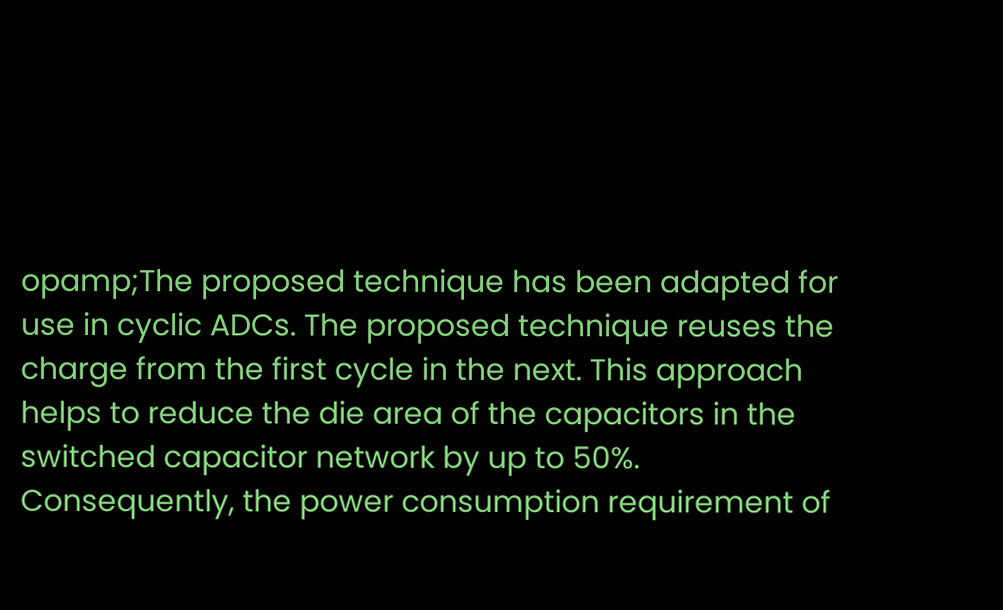opamp;The proposed technique has been adapted for use in cyclic ADCs. The proposed technique reuses the charge from the first cycle in the next. This approach helps to reduce the die area of the capacitors in the switched capacitor network by up to 50%. Consequently, the power consumption requirement of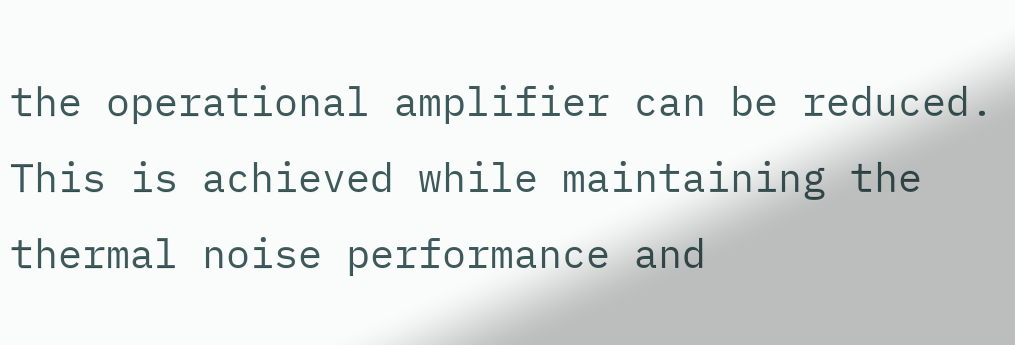the operational amplifier can be reduced. This is achieved while maintaining the thermal noise performance and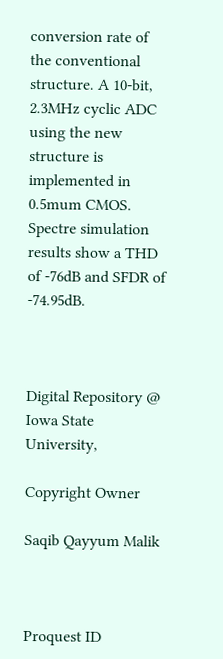conversion rate of the conventional structure. A 10-bit, 2.3MHz cyclic ADC using the new structure is implemented in 0.5mum CMOS. Spectre simulation results show a THD of -76dB and SFDR of -74.95dB.



Digital Repository @ Iowa State University,

Copyright Owner

Saqib Qayyum Malik



Proquest ID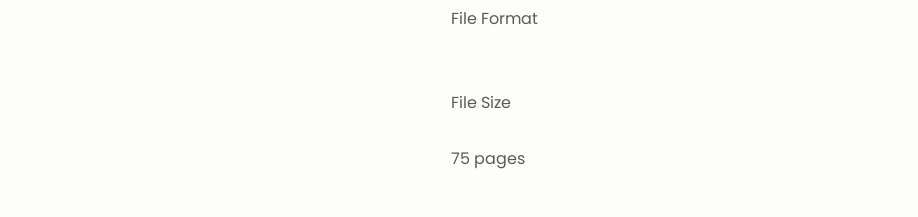File Format


File Size

75 pages